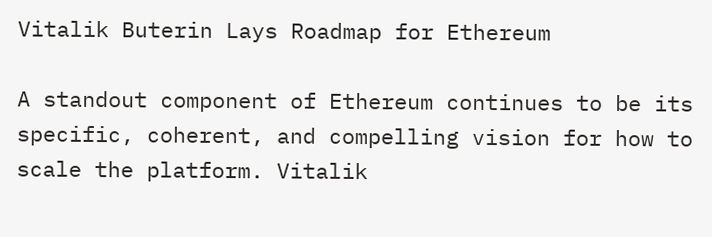Vitalik Buterin Lays Roadmap for Ethereum

A standout component of Ethereum continues to be its specific, coherent, and compelling vision for how to scale the platform. Vitalik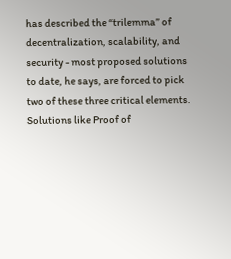has described the “trilemma” of decentralization, scalability, and security - most proposed solutions to date, he says, are forced to pick two of these three critical elements. Solutions like Proof of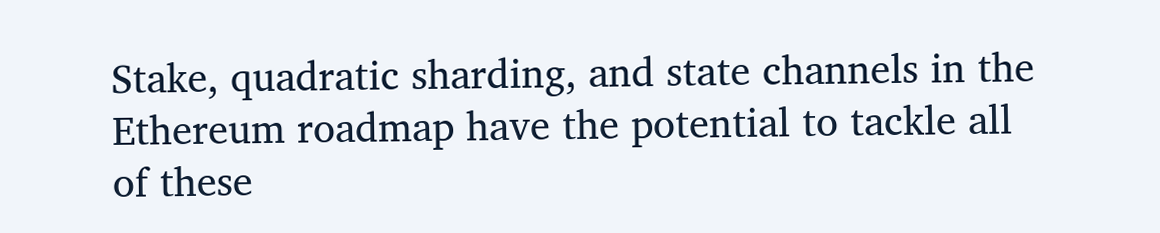Stake, quadratic sharding, and state channels in the Ethereum roadmap have the potential to tackle all of these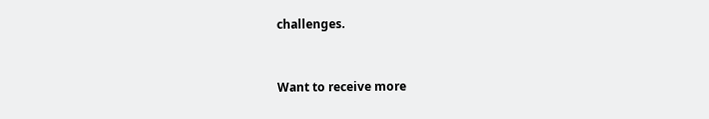challenges.


Want to receive more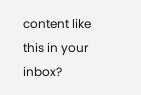content like this in your inbox?